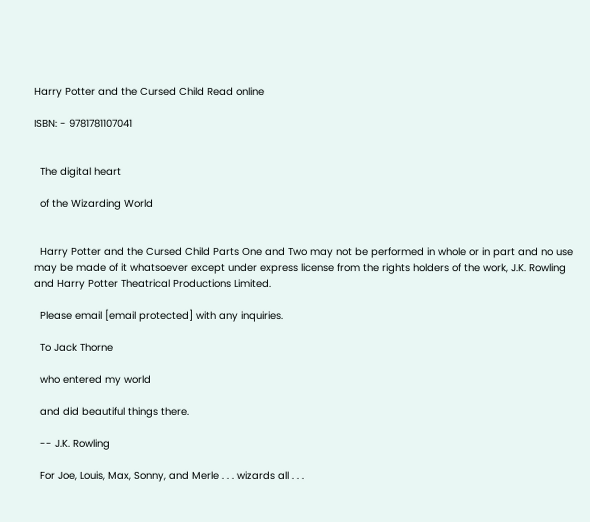Harry Potter and the Cursed Child Read online

ISBN: - 9781781107041


  The digital heart

  of the Wizarding World


  Harry Potter and the Cursed Child Parts One and Two may not be performed in whole or in part and no use may be made of it whatsoever except under express license from the rights holders of the work, J.K. Rowling and Harry Potter Theatrical Productions Limited.

  Please email [email protected] with any inquiries.

  To Jack Thorne

  who entered my world

  and did beautiful things there.

  -- J.K. Rowling

  For Joe, Louis, Max, Sonny, and Merle . . . wizards all . . .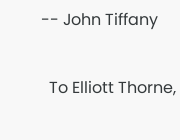-- John Tiffany

  To Elliott Thorne,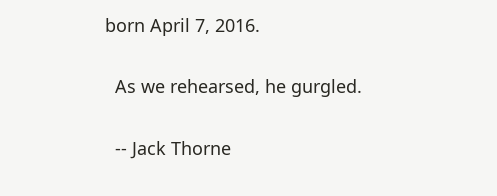born April 7, 2016.

  As we rehearsed, he gurgled.

  -- Jack Thorne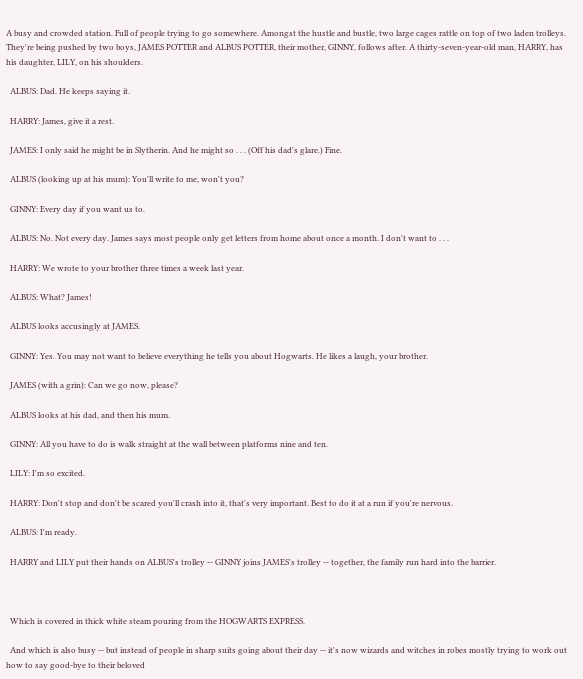A busy and crowded station. Full of people trying to go somewhere. Amongst the hustle and bustle, two large cages rattle on top of two laden trolleys. They're being pushed by two boys, JAMES POTTER and ALBUS POTTER, their mother, GINNY, follows after. A thirty-seven-year-old man, HARRY, has his daughter, LILY, on his shoulders.

  ALBUS: Dad. He keeps saying it.

  HARRY: James, give it a rest.

  JAMES: I only said he might be in Slytherin. And he might so . . . (Off his dad's glare.) Fine.

  ALBUS (looking up at his mum): You'll write to me, won't you?

  GINNY: Every day if you want us to.

  ALBUS: No. Not every day. James says most people only get letters from home about once a month. I don't want to . . .

  HARRY: We wrote to your brother three times a week last year.

  ALBUS: What? James!

  ALBUS looks accusingly at JAMES.

  GINNY: Yes. You may not want to believe everything he tells you about Hogwarts. He likes a laugh, your brother.

  JAMES (with a grin): Can we go now, please?

  ALBUS looks at his dad, and then his mum.

  GINNY: All you have to do is walk straight at the wall between platforms nine and ten.

  LILY: I'm so excited.

  HARRY: Don't stop and don't be scared you'll crash into it, that's very important. Best to do it at a run if you're nervous.

  ALBUS: I'm ready.

  HARRY and LILY put their hands on ALBUS's trolley -- GINNY joins JAMES's trolley -- together, the family run hard into the barrier.



  Which is covered in thick white steam pouring from the HOGWARTS EXPRESS.

  And which is also busy -- but instead of people in sharp suits going about their day -- it's now wizards and witches in robes mostly trying to work out how to say good-bye to their beloved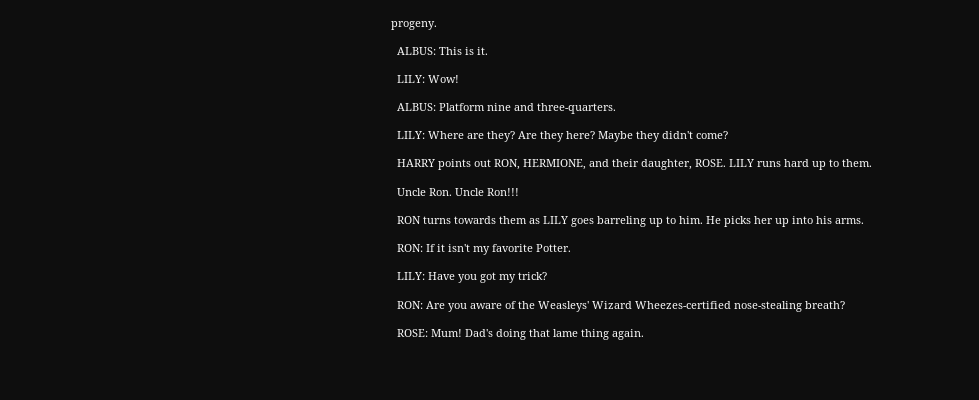progeny.

  ALBUS: This is it.

  LILY: Wow!

  ALBUS: Platform nine and three-quarters.

  LILY: Where are they? Are they here? Maybe they didn't come?

  HARRY points out RON, HERMIONE, and their daughter, ROSE. LILY runs hard up to them.

  Uncle Ron. Uncle Ron!!!

  RON turns towards them as LILY goes barreling up to him. He picks her up into his arms.

  RON: If it isn't my favorite Potter.

  LILY: Have you got my trick?

  RON: Are you aware of the Weasleys' Wizard Wheezes-certified nose-stealing breath?

  ROSE: Mum! Dad's doing that lame thing again.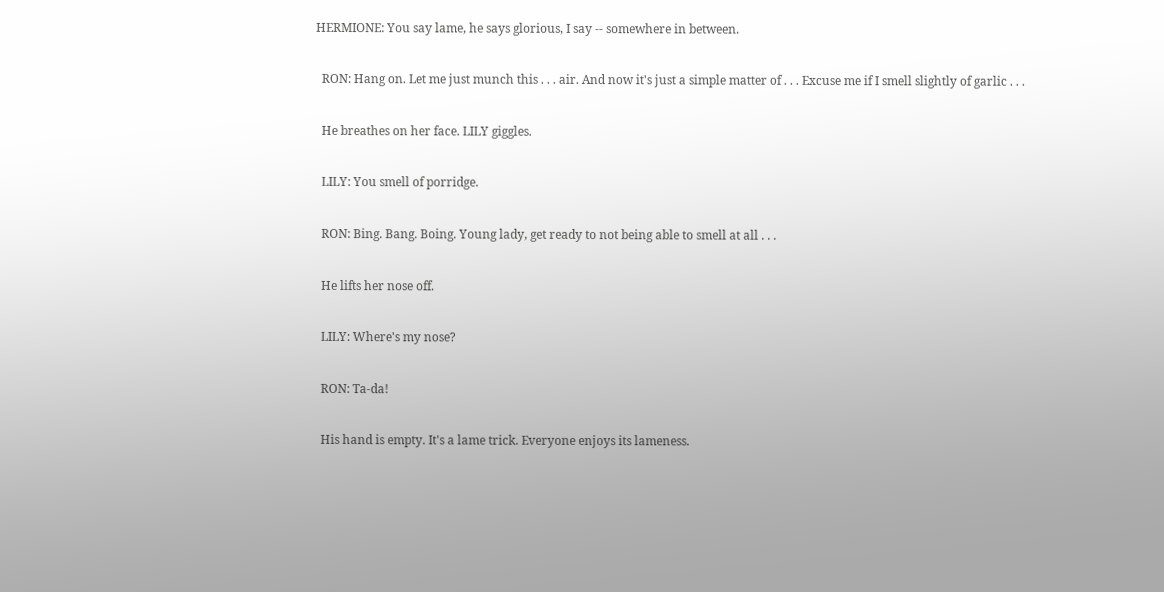HERMIONE: You say lame, he says glorious, I say -- somewhere in between.

  RON: Hang on. Let me just munch this . . . air. And now it's just a simple matter of . . . Excuse me if I smell slightly of garlic . . .

  He breathes on her face. LILY giggles.

  LILY: You smell of porridge.

  RON: Bing. Bang. Boing. Young lady, get ready to not being able to smell at all . . .

  He lifts her nose off.

  LILY: Where's my nose?

  RON: Ta-da!

  His hand is empty. It's a lame trick. Everyone enjoys its lameness.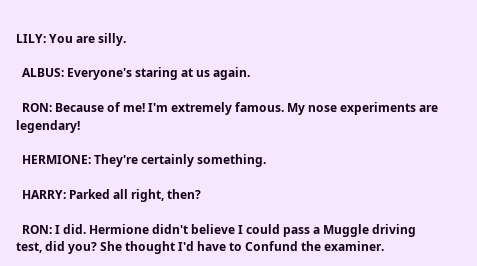LILY: You are silly.

  ALBUS: Everyone's staring at us again.

  RON: Because of me! I'm extremely famous. My nose experiments are legendary!

  HERMIONE: They're certainly something.

  HARRY: Parked all right, then?

  RON: I did. Hermione didn't believe I could pass a Muggle driving test, did you? She thought I'd have to Confund the examiner.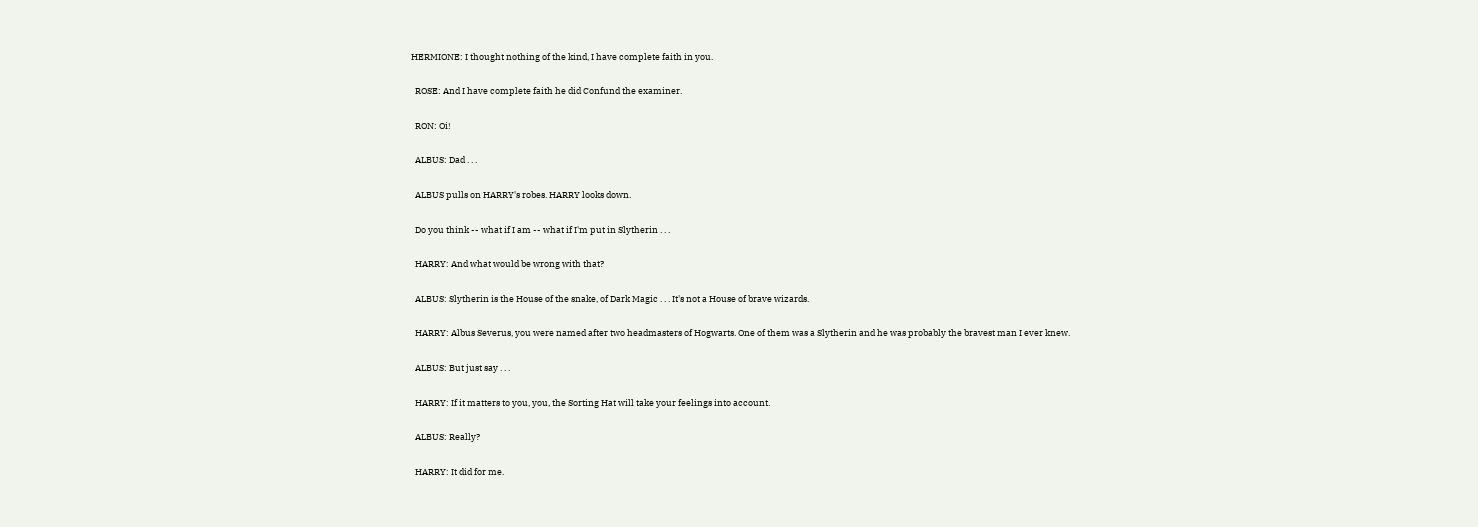HERMIONE: I thought nothing of the kind, I have complete faith in you.

  ROSE: And I have complete faith he did Confund the examiner.

  RON: Oi!

  ALBUS: Dad . . .

  ALBUS pulls on HARRY's robes. HARRY looks down.

  Do you think -- what if I am -- what if I'm put in Slytherin . . .

  HARRY: And what would be wrong with that?

  ALBUS: Slytherin is the House of the snake, of Dark Magic . . . It's not a House of brave wizards.

  HARRY: Albus Severus, you were named after two headmasters of Hogwarts. One of them was a Slytherin and he was probably the bravest man I ever knew.

  ALBUS: But just say . . .

  HARRY: If it matters to you, you, the Sorting Hat will take your feelings into account.

  ALBUS: Really?

  HARRY: It did for me.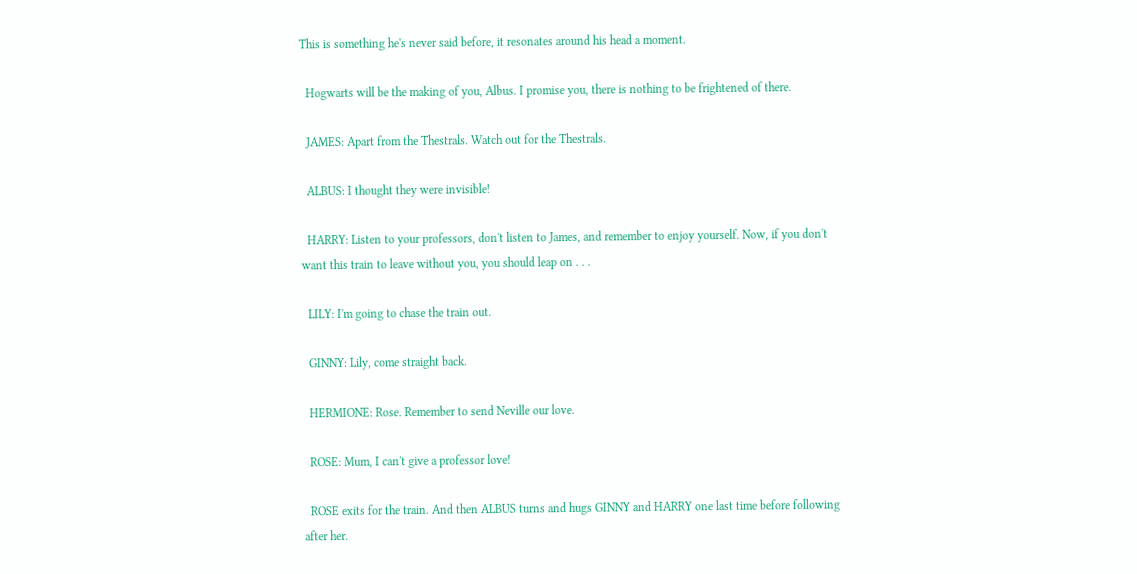This is something he's never said before, it resonates around his head a moment.

  Hogwarts will be the making of you, Albus. I promise you, there is nothing to be frightened of there.

  JAMES: Apart from the Thestrals. Watch out for the Thestrals.

  ALBUS: I thought they were invisible!

  HARRY: Listen to your professors, don't listen to James, and remember to enjoy yourself. Now, if you don't want this train to leave without you, you should leap on . . .

  LILY: I'm going to chase the train out.

  GINNY: Lily, come straight back.

  HERMIONE: Rose. Remember to send Neville our love.

  ROSE: Mum, I can't give a professor love!

  ROSE exits for the train. And then ALBUS turns and hugs GINNY and HARRY one last time before following after her.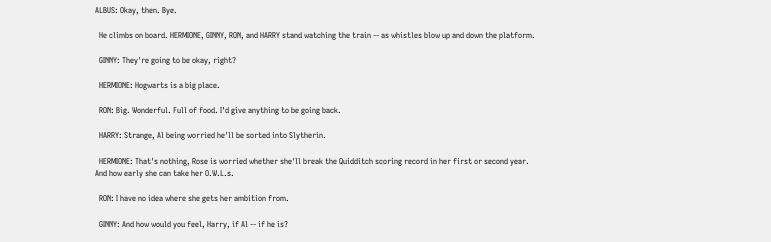ALBUS: Okay, then. Bye.

  He climbs on board. HERMIONE, GINNY, RON, and HARRY stand watching the train -- as whistles blow up and down the platform.

  GINNY: They're going to be okay, right?

  HERMIONE: Hogwarts is a big place.

  RON: Big. Wonderful. Full of food. I'd give anything to be going back.

  HARRY: Strange, Al being worried he'll be sorted into Slytherin.

  HERMIONE: That's nothing, Rose is worried whether she'll break the Quidditch scoring record in her first or second year. And how early she can take her O.W.L.s.

  RON: I have no idea where she gets her ambition from.

  GINNY: And how would you feel, Harry, if Al -- if he is?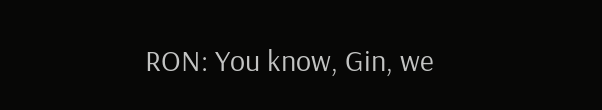RON: You know, Gin, we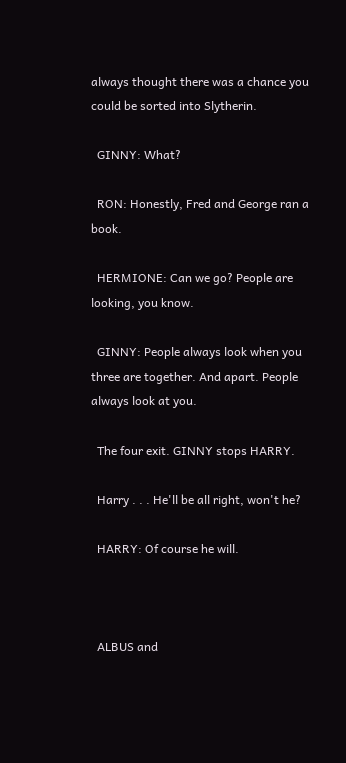always thought there was a chance you could be sorted into Slytherin.

  GINNY: What?

  RON: Honestly, Fred and George ran a book.

  HERMIONE: Can we go? People are looking, you know.

  GINNY: People always look when you three are together. And apart. People always look at you.

  The four exit. GINNY stops HARRY.

  Harry . . . He'll be all right, won't he?

  HARRY: Of course he will.



  ALBUS and